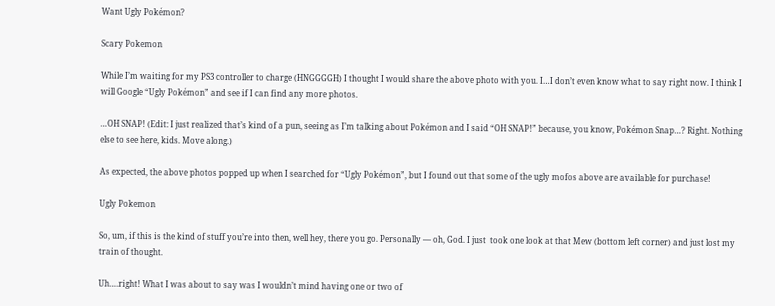Want Ugly Pokémon?

Scary Pokemon

While I’m waiting for my PS3 controller to charge (HNGGGGH) I thought I would share the above photo with you. I…I don’t even know what to say right now. I think I will Google “Ugly Pokémon” and see if I can find any more photos.

…OH SNAP! (Edit: I just realized that’s kind of a pun, seeing as I’m talking about Pokémon and I said “OH SNAP!” because, you know, Pokémon Snap…? Right. Nothing else to see here, kids. Move along.)

As expected, the above photos popped up when I searched for “Ugly Pokémon”, but I found out that some of the ugly mofos above are available for purchase!

Ugly Pokemon

So, um, if this is the kind of stuff you’re into then, well hey, there you go. Personally — oh, God. I just  took one look at that Mew (bottom left corner) and just lost my train of thought.

Uh….right! What I was about to say was I wouldn’t mind having one or two of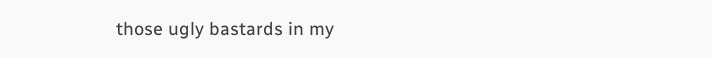those ugly bastards in my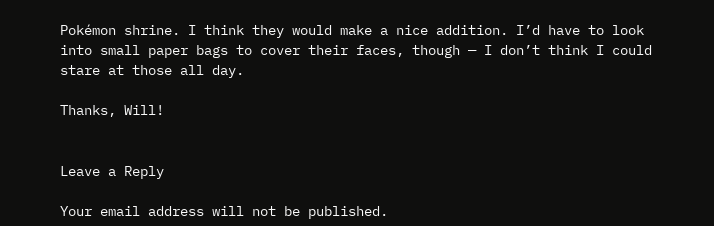Pokémon shrine. I think they would make a nice addition. I’d have to look into small paper bags to cover their faces, though — I don’t think I could stare at those all day.

Thanks, Will!


Leave a Reply

Your email address will not be published.